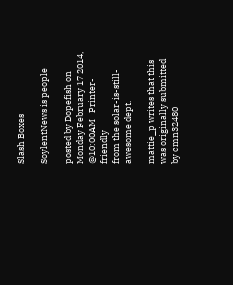Slash Boxes

SoylentNews is people

posted by Dopefish on Monday February 17 2014, @10:00AM   Printer-friendly
from the solar-is-still-awesome dept.

mattie_p writes that this was originally submitted by cmn32480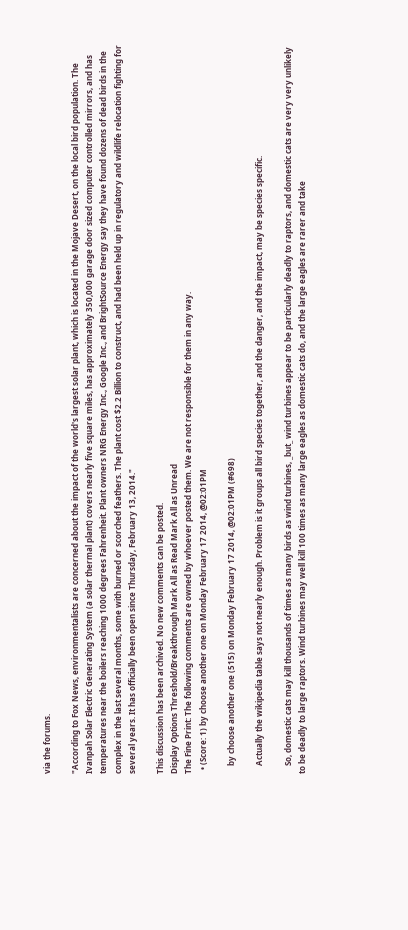via the forums.

"According to Fox News, environmentalists are concerned about the impact of the world's largest solar plant, which is located in the Mojave Desert, on the local bird population. The Ivanpah Solar Electric Generating System (a solar thermal plant) covers nearly five square miles, has approximately 350,000 garage door sized computer controlled mirrors, and has temperatures near the boilers reaching 1000 degrees Fahrenheit. Plant owners NRG Energy Inc., Google Inc., and BrightSource Energy say they have found dozens of dead birds in the complex in the last several months, some with burned or scorched feathers. The plant cost $2.2 Billion to construct, and had been held up in regulatory and wildlife relocation fighting for several years. It has officially been open since Thursday, February 13, 2014."

This discussion has been archived. No new comments can be posted.
Display Options Threshold/Breakthrough Mark All as Read Mark All as Unread
The Fine Print: The following comments are owned by whoever posted them. We are not responsible for them in any way.
  • (Score: 1) by choose another one on Monday February 17 2014, @02:01PM

    by choose another one (515) on Monday February 17 2014, @02:01PM (#698)

    Actually the wikipedia table says not nearly enough. Problem is it groups all bird species together, and the danger, and the impact, may be species specific.

    So, domestic cats may kill thousands of times as many birds as wind turbines, _but_ wind turbines appear to be particularly deadly to raptors, and domestic cats are very very unlikely to be deadly to large raptors. Wind turbines may well kill 100 times as many large eagles as domestic cats do, and the large eagles are rarer and take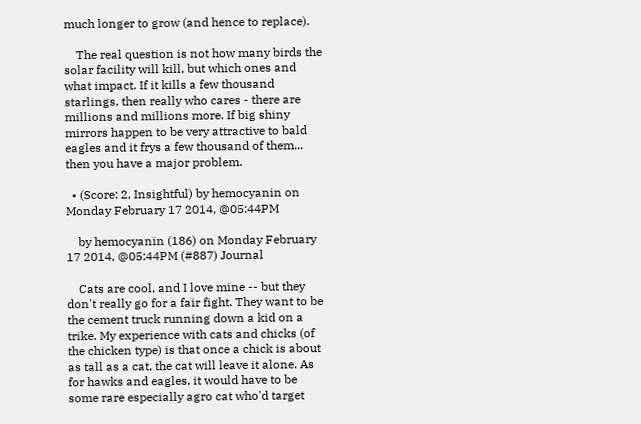much longer to grow (and hence to replace).

    The real question is not how many birds the solar facility will kill, but which ones and what impact. If it kills a few thousand starlings, then really who cares - there are millions and millions more. If big shiny mirrors happen to be very attractive to bald eagles and it frys a few thousand of them... then you have a major problem.

  • (Score: 2, Insightful) by hemocyanin on Monday February 17 2014, @05:44PM

    by hemocyanin (186) on Monday February 17 2014, @05:44PM (#887) Journal

    Cats are cool, and I love mine -- but they don't really go for a fair fight. They want to be the cement truck running down a kid on a trike. My experience with cats and chicks (of the chicken type) is that once a chick is about as tall as a cat, the cat will leave it alone. As for hawks and eagles, it would have to be some rare especially agro cat who'd target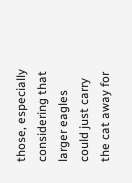those, especially considering that larger eagles could just carry the cat away for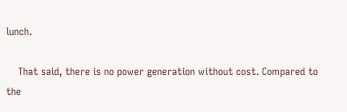lunch.

    That said, there is no power generation without cost. Compared to the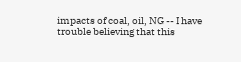impacts of coal, oil, NG -- I have trouble believing that this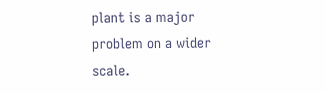plant is a major problem on a wider scale.